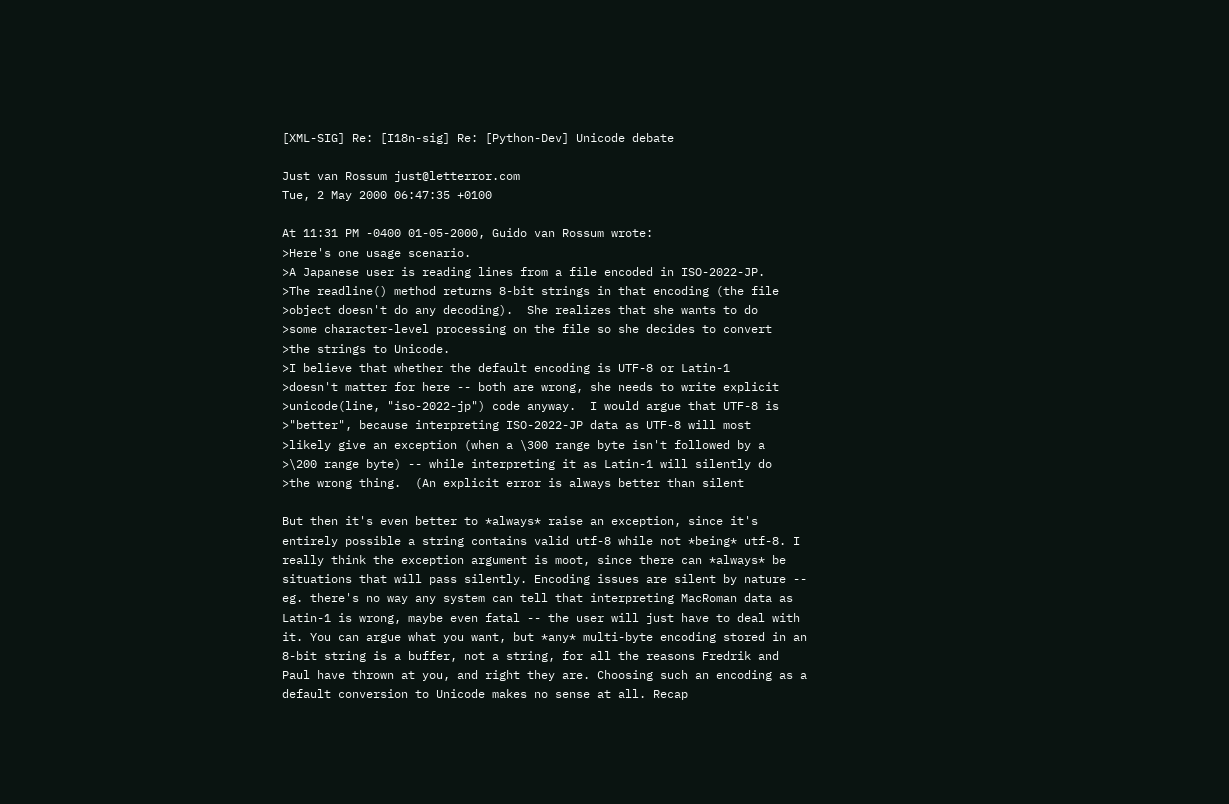[XML-SIG] Re: [I18n-sig] Re: [Python-Dev] Unicode debate

Just van Rossum just@letterror.com
Tue, 2 May 2000 06:47:35 +0100

At 11:31 PM -0400 01-05-2000, Guido van Rossum wrote:
>Here's one usage scenario.
>A Japanese user is reading lines from a file encoded in ISO-2022-JP.
>The readline() method returns 8-bit strings in that encoding (the file
>object doesn't do any decoding).  She realizes that she wants to do
>some character-level processing on the file so she decides to convert
>the strings to Unicode.
>I believe that whether the default encoding is UTF-8 or Latin-1
>doesn't matter for here -- both are wrong, she needs to write explicit
>unicode(line, "iso-2022-jp") code anyway.  I would argue that UTF-8 is
>"better", because interpreting ISO-2022-JP data as UTF-8 will most
>likely give an exception (when a \300 range byte isn't followed by a
>\200 range byte) -- while interpreting it as Latin-1 will silently do
>the wrong thing.  (An explicit error is always better than silent

But then it's even better to *always* raise an exception, since it's
entirely possible a string contains valid utf-8 while not *being* utf-8. I
really think the exception argument is moot, since there can *always* be
situations that will pass silently. Encoding issues are silent by nature --
eg. there's no way any system can tell that interpreting MacRoman data as
Latin-1 is wrong, maybe even fatal -- the user will just have to deal with
it. You can argue what you want, but *any* multi-byte encoding stored in an
8-bit string is a buffer, not a string, for all the reasons Fredrik and
Paul have thrown at you, and right they are. Choosing such an encoding as a
default conversion to Unicode makes no sense at all. Recap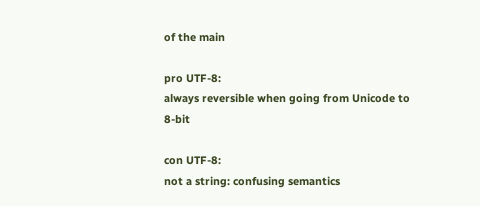of the main

pro UTF-8:
always reversible when going from Unicode to 8-bit

con UTF-8:
not a string: confusing semantics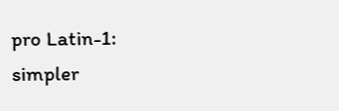pro Latin-1:
simpler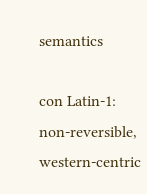semantics

con Latin-1:
non-reversible, western-centric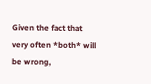Given the fact that very often *both* will be wrong,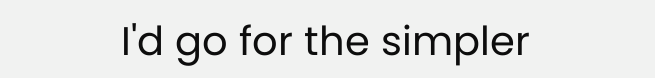I'd go for the simpler